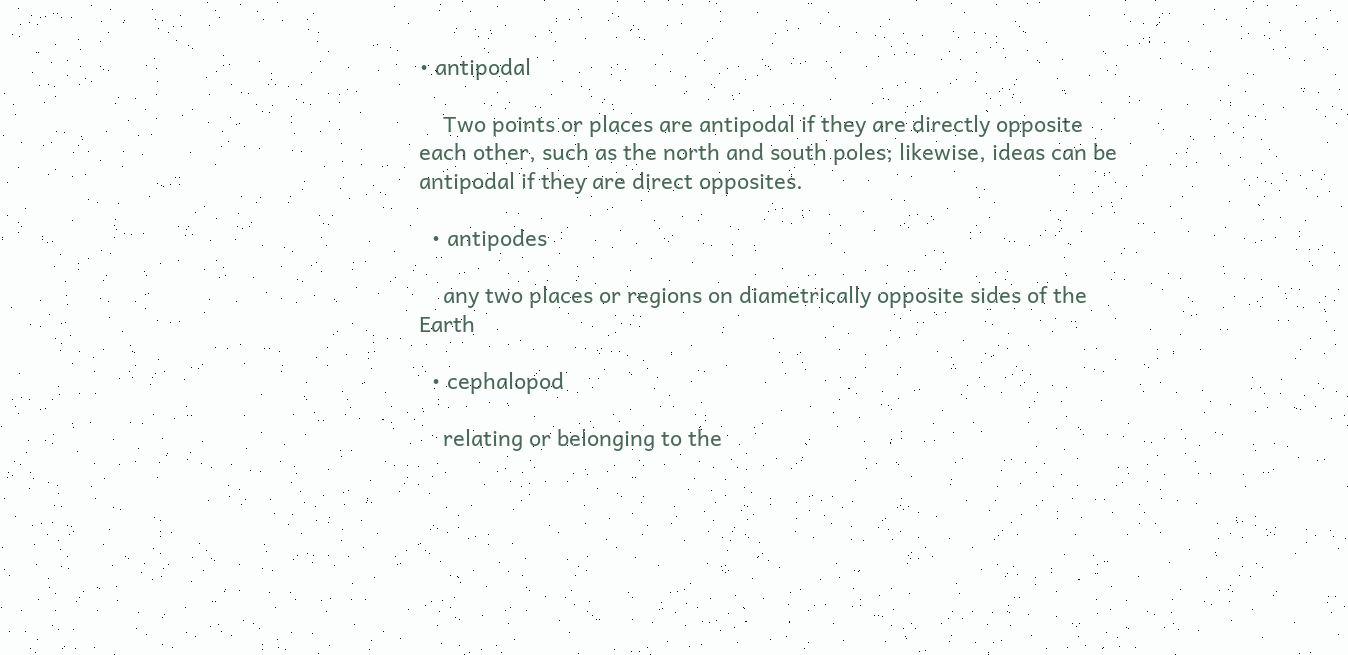• antipodal

    Two points or places are antipodal if they are directly opposite each other, such as the north and south poles; likewise, ideas can be antipodal if they are direct opposites.

  • antipodes

    any two places or regions on diametrically opposite sides of the Earth

  • cephalopod

    relating or belonging to the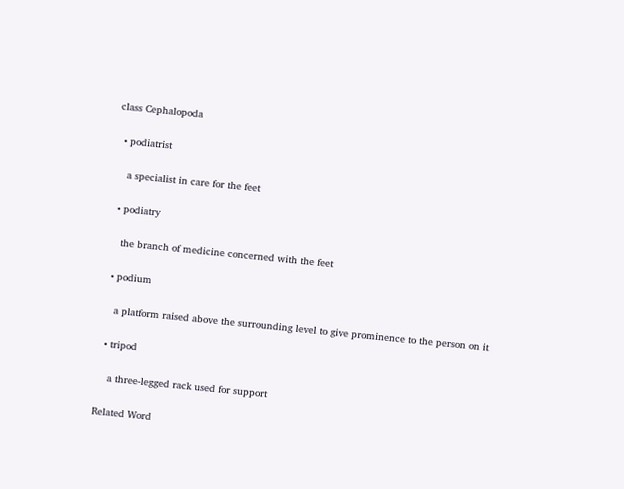class Cephalopoda

  • podiatrist

    a specialist in care for the feet

  • podiatry

    the branch of medicine concerned with the feet

  • podium

    a platform raised above the surrounding level to give prominence to the person on it

  • tripod

    a three-legged rack used for support

Related Word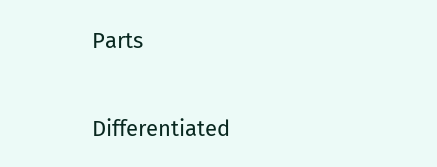Parts

Differentiated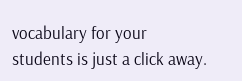vocabulary for your students is just a click away.